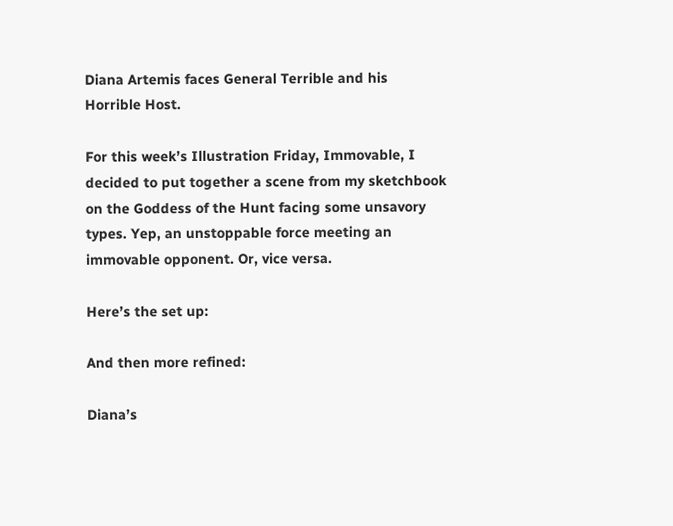Diana Artemis faces General Terrible and his Horrible Host.

For this week’s Illustration Friday, Immovable, I decided to put together a scene from my sketchbook on the Goddess of the Hunt facing some unsavory types. Yep, an unstoppable force meeting an immovable opponent. Or, vice versa.

Here’s the set up:

And then more refined:

Diana’s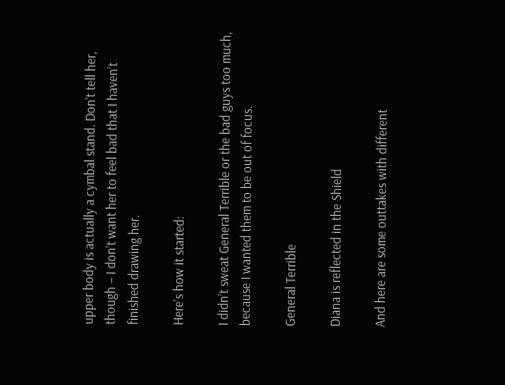upper body is actually a cymbal stand. Don’t tell her, though – I don’t want her to feel bad that I haven’t finished drawing her.

Here’s how it started:

I didn’t sweat General Terrible or the bad guys too much, because I wanted them to be out of focus.

General Terrible

Diana is reflected in the Shield

And here are some outtakes with different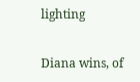lighting

Diana wins, of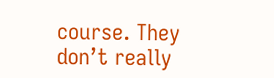course. They don’t really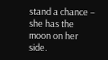stand a chance – she has the moon on her side.